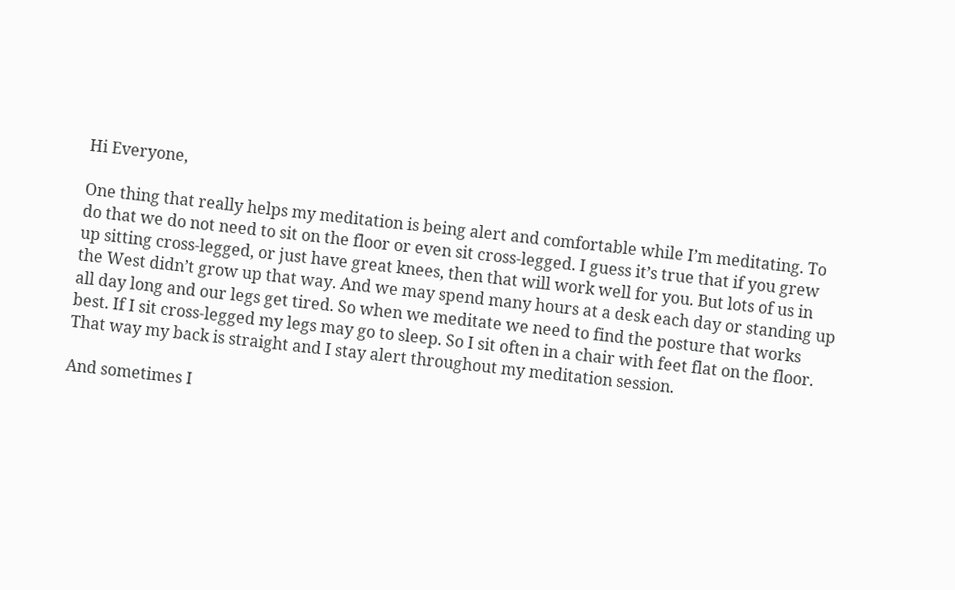Hi Everyone,

One thing that really helps my meditation is being alert and comfortable while I’m meditating. To do that we do not need to sit on the floor or even sit cross-legged. I guess it’s true that if you grew up sitting cross-legged, or just have great knees, then that will work well for you. But lots of us in the West didn’t grow up that way. And we may spend many hours at a desk each day or standing up all day long and our legs get tired. So when we meditate we need to find the posture that works best. If I sit cross-legged my legs may go to sleep. So I sit often in a chair with feet flat on the floor. That way my back is straight and I stay alert throughout my meditation session.

And sometimes I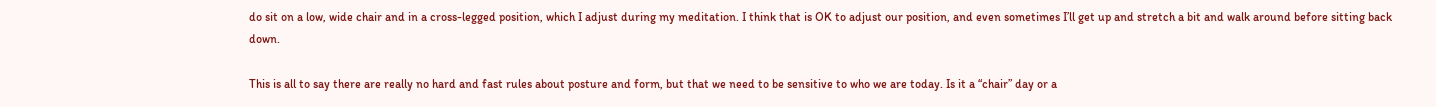do sit on a low, wide chair and in a cross-legged position, which I adjust during my meditation. I think that is OK to adjust our position, and even sometimes I’ll get up and stretch a bit and walk around before sitting back down.

This is all to say there are really no hard and fast rules about posture and form, but that we need to be sensitive to who we are today. Is it a “chair” day or a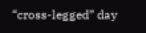“cross-legged” day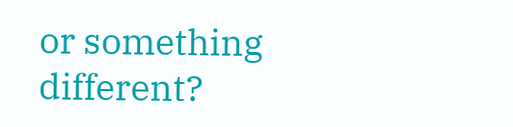or something different?